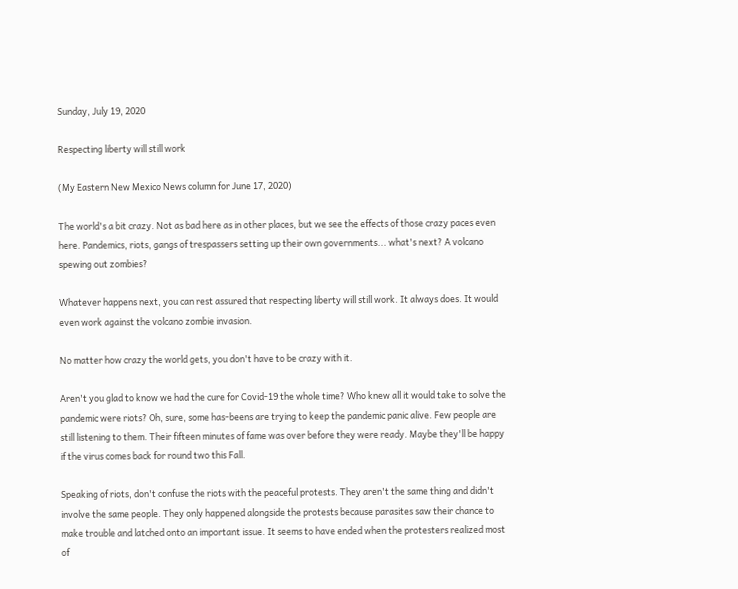Sunday, July 19, 2020

Respecting liberty will still work

(My Eastern New Mexico News column for June 17, 2020)

The world's a bit crazy. Not as bad here as in other places, but we see the effects of those crazy paces even here. Pandemics, riots, gangs of trespassers setting up their own governments... what's next? A volcano spewing out zombies?

Whatever happens next, you can rest assured that respecting liberty will still work. It always does. It would even work against the volcano zombie invasion.

No matter how crazy the world gets, you don't have to be crazy with it.

Aren't you glad to know we had the cure for Covid-19 the whole time? Who knew all it would take to solve the pandemic were riots? Oh, sure, some has-beens are trying to keep the pandemic panic alive. Few people are still listening to them. Their fifteen minutes of fame was over before they were ready. Maybe they'll be happy if the virus comes back for round two this Fall.

Speaking of riots, don't confuse the riots with the peaceful protests. They aren't the same thing and didn't involve the same people. They only happened alongside the protests because parasites saw their chance to make trouble and latched onto an important issue. It seems to have ended when the protesters realized most of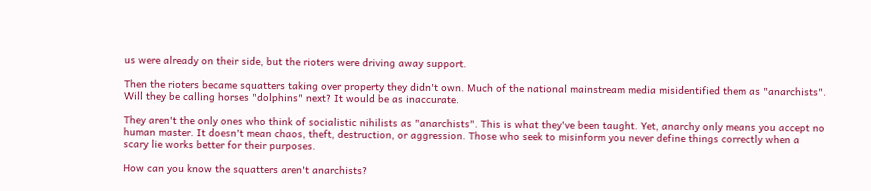us were already on their side, but the rioters were driving away support.

Then the rioters became squatters taking over property they didn't own. Much of the national mainstream media misidentified them as "anarchists". Will they be calling horses "dolphins" next? It would be as inaccurate.

They aren't the only ones who think of socialistic nihilists as "anarchists". This is what they've been taught. Yet, anarchy only means you accept no human master. It doesn't mean chaos, theft, destruction, or aggression. Those who seek to misinform you never define things correctly when a scary lie works better for their purposes.

How can you know the squatters aren't anarchists?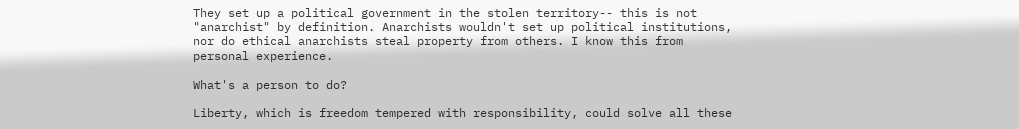They set up a political government in the stolen territory-- this is not "anarchist" by definition. Anarchists wouldn't set up political institutions, nor do ethical anarchists steal property from others. I know this from personal experience.

What's a person to do?

Liberty, which is freedom tempered with responsibility, could solve all these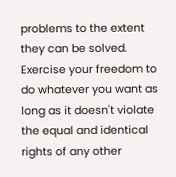problems to the extent they can be solved. Exercise your freedom to do whatever you want as long as it doesn't violate the equal and identical rights of any other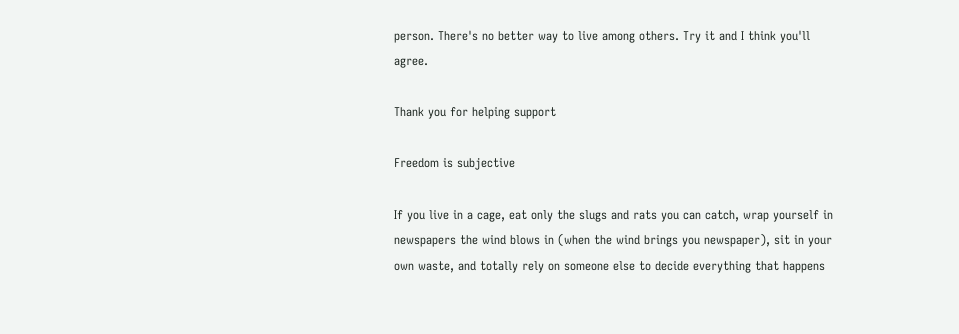person. There's no better way to live among others. Try it and I think you'll agree.

Thank you for helping support

Freedom is subjective

If you live in a cage, eat only the slugs and rats you can catch, wrap yourself in newspapers the wind blows in (when the wind brings you newspaper), sit in your own waste, and totally rely on someone else to decide everything that happens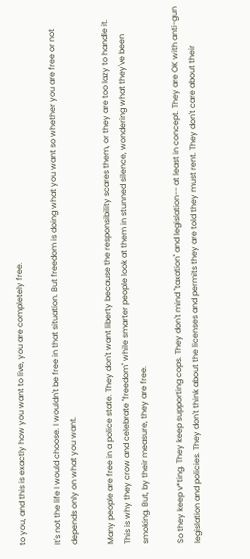to you, and this is exactly how you want to live, you are completely free.

It's not the life I would choose. I wouldn't be free in that situation. But freedom is doing what you want so whether you are free or not depends only on what you want.

Many people are free in a police state. They don't want liberty because the responsibility scares them, or they are too lazy to handle it. This is why they crow and celebrate "freedom" while smarter people look at them in stunned silence, wondering what they've been smoking. But, by their measure, they are free.

So they keep v*ting. They keep supporting cops. They don't mind "taxation" and legislation-- at least in concept. They are OK with anti-gun legislation and policies. They don't think about the licenses and permits they are told they must rent. They don't care about their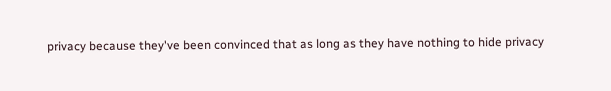privacy because they've been convinced that as long as they have nothing to hide privacy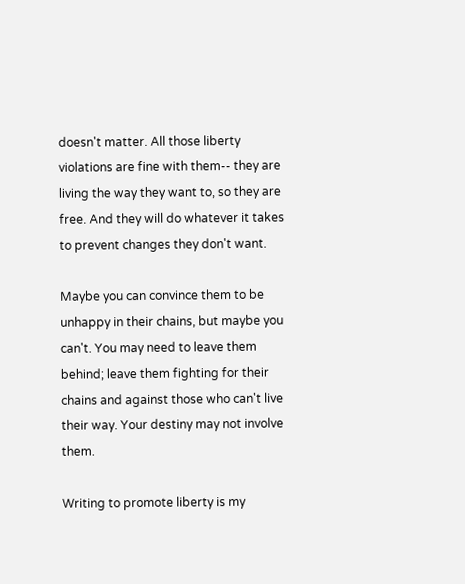doesn't matter. All those liberty violations are fine with them-- they are living the way they want to, so they are free. And they will do whatever it takes to prevent changes they don't want.

Maybe you can convince them to be unhappy in their chains, but maybe you can't. You may need to leave them behind; leave them fighting for their chains and against those who can't live their way. Your destiny may not involve them.

Writing to promote liberty is my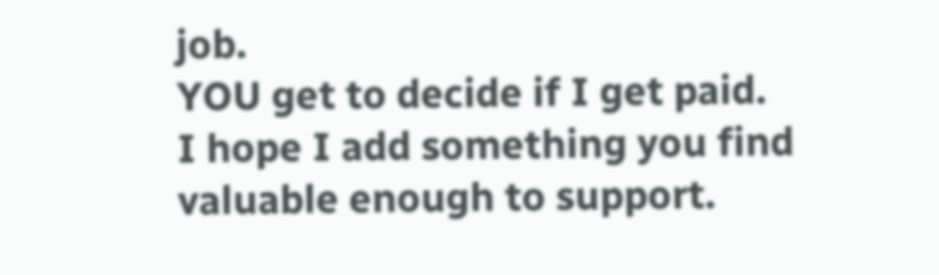job.
YOU get to decide if I get paid.
I hope I add something you find valuable enough to support.